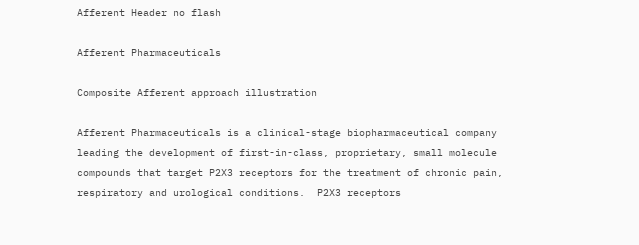Afferent Header no flash

Afferent Pharmaceuticals

Composite Afferent approach illustration

Afferent Pharmaceuticals is a clinical-stage biopharmaceutical company leading the development of first-in-class, proprietary, small molecule compounds that target P2X3 receptors for the treatment of chronic pain, respiratory and urological conditions.  P2X3 receptors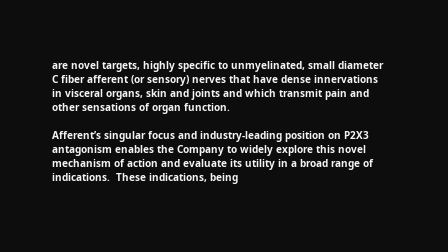are novel targets, highly specific to unmyelinated, small diameter C fiber afferent (or sensory) nerves that have dense innervations in visceral organs, skin and joints and which transmit pain and other sensations of organ function.

Afferent’s singular focus and industry-leading position on P2X3 antagonism enables the Company to widely explore this novel mechanism of action and evaluate its utility in a broad range of indications.  These indications, being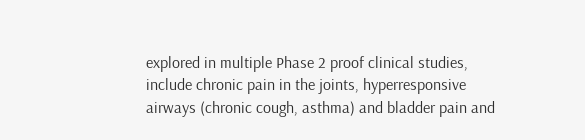explored in multiple Phase 2 proof clinical studies, include chronic pain in the joints, hyperresponsive airways (chronic cough, asthma) and bladder pain and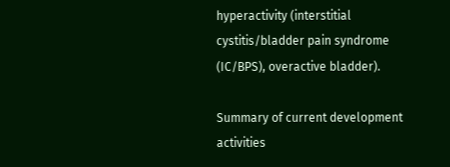hyperactivity (interstitial cystitis/bladder pain syndrome (IC/BPS), overactive bladder).

Summary of current development activities